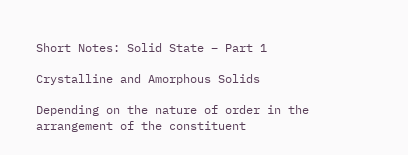Short Notes: Solid State – Part 1

Crystalline and Amorphous Solids

Depending on the nature of order in the arrangement of the constituent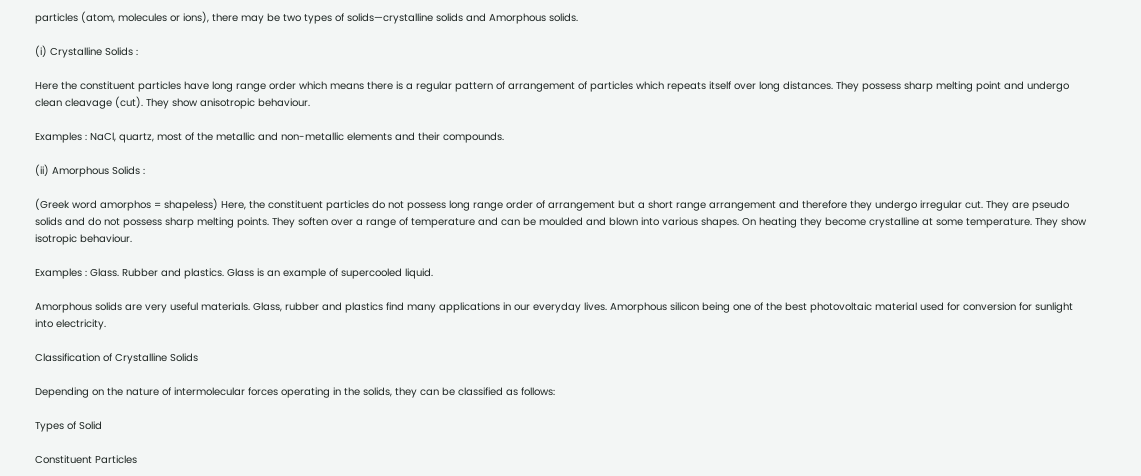particles (atom, molecules or ions), there may be two types of solids—crystalline solids and Amorphous solids.

(i) Crystalline Solids :

Here the constituent particles have long range order which means there is a regular pattern of arrangement of particles which repeats itself over long distances. They possess sharp melting point and undergo clean cleavage (cut). They show anisotropic behaviour.

Examples : NaCl, quartz, most of the metallic and non-metallic elements and their compounds.

(ii) Amorphous Solids :

(Greek word amorphos = shapeless) Here, the constituent particles do not possess long range order of arrangement but a short range arrangement and therefore they undergo irregular cut. They are pseudo solids and do not possess sharp melting points. They soften over a range of temperature and can be moulded and blown into various shapes. On heating they become crystalline at some temperature. They show isotropic behaviour.

Examples : Glass. Rubber and plastics. Glass is an example of supercooled liquid.

Amorphous solids are very useful materials. Glass, rubber and plastics find many applications in our everyday lives. Amorphous silicon being one of the best photovoltaic material used for conversion for sunlight into electricity.

Classification of Crystalline Solids

Depending on the nature of intermolecular forces operating in the solids, they can be classified as follows:

Types of Solid

Constituent Particles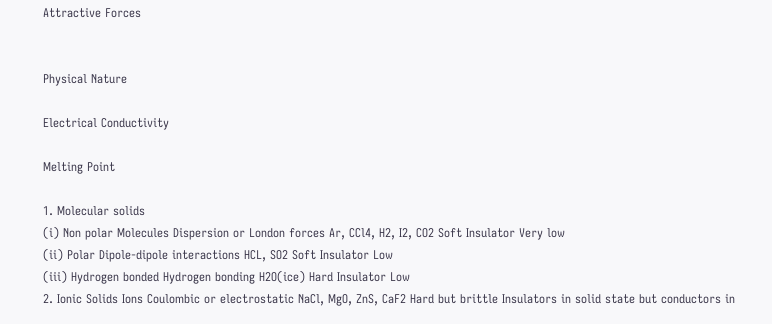Attractive Forces


Physical Nature

Electrical Conductivity

Melting Point

1. Molecular solids
(i) Non polar Molecules Dispersion or London forces Ar, CCl4, H2, I2, CO2 Soft Insulator Very low
(ii) Polar Dipole-dipole interactions HCL, SO2 Soft Insulator Low
(iii) Hydrogen bonded Hydrogen bonding H2O(ice) Hard Insulator Low
2. Ionic Solids Ions Coulombic or electrostatic NaCl, MgO, ZnS, CaF2 Hard but brittle Insulators in solid state but conductors in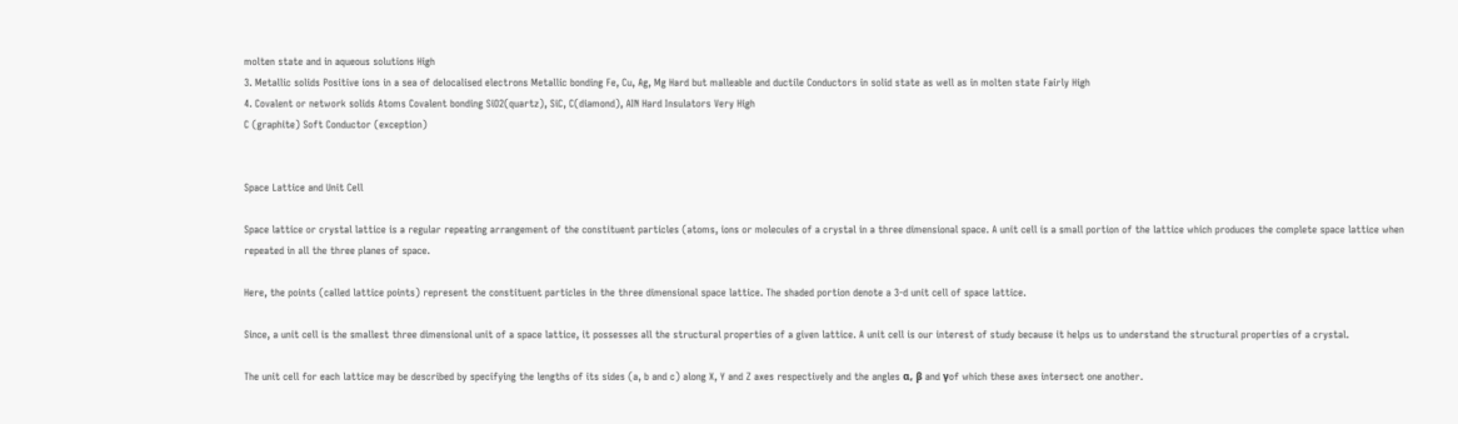molten state and in aqueous solutions High
3. Metallic solids Positive ions in a sea of delocalised electrons Metallic bonding Fe, Cu, Ag, Mg Hard but malleable and ductile Conductors in solid state as well as in molten state Fairly High
4. Covalent or network solids Atoms Covalent bonding SiO2(quartz), SiC, C(diamond), AIN Hard Insulators Very High
C (graphite) Soft Conductor (exception)


Space Lattice and Unit Cell

Space lattice or crystal lattice is a regular repeating arrangement of the constituent particles (atoms, ions or molecules of a crystal in a three dimensional space. A unit cell is a small portion of the lattice which produces the complete space lattice when repeated in all the three planes of space.

Here, the points (called lattice points) represent the constituent particles in the three dimensional space lattice. The shaded portion denote a 3-d unit cell of space lattice.

Since, a unit cell is the smallest three dimensional unit of a space lattice, it possesses all the structural properties of a given lattice. A unit cell is our interest of study because it helps us to understand the structural properties of a crystal.

The unit cell for each lattice may be described by specifying the lengths of its sides (a, b and c) along X, Y and Z axes respectively and the angles α, β and γof which these axes intersect one another.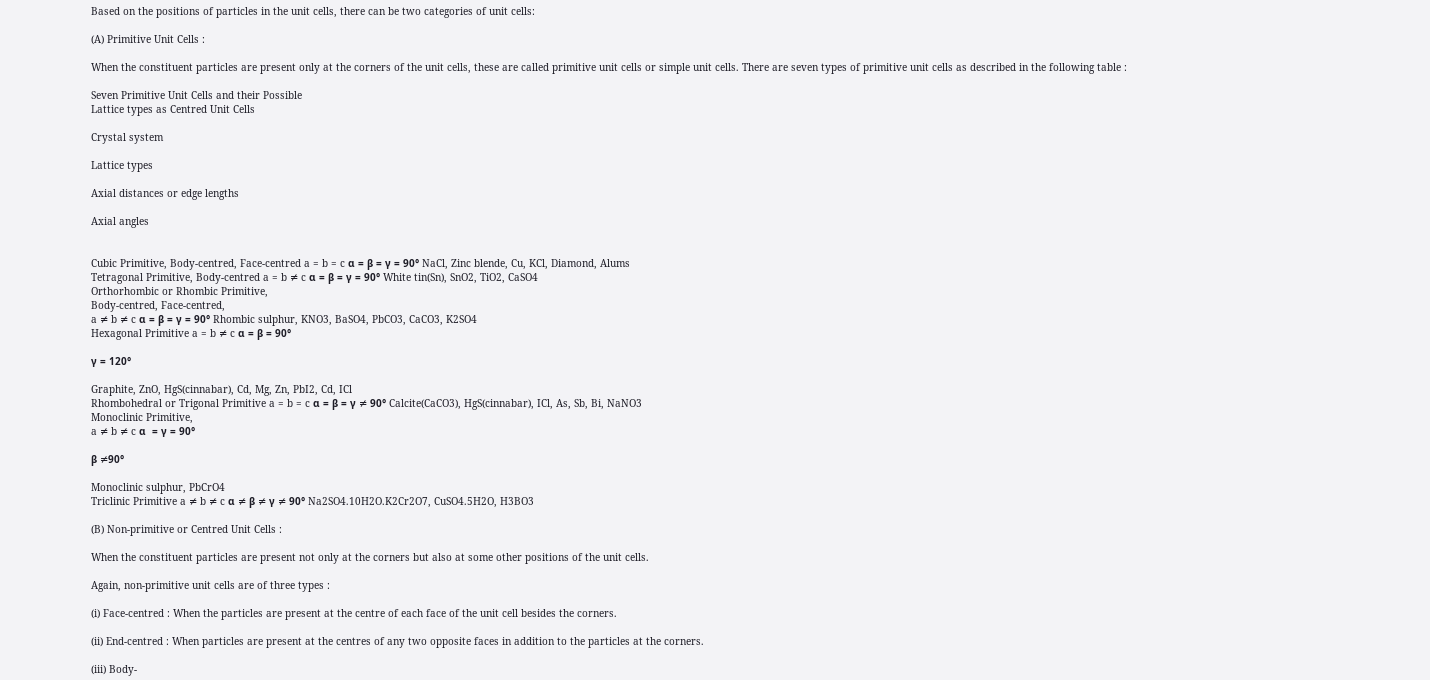Based on the positions of particles in the unit cells, there can be two categories of unit cells:

(A) Primitive Unit Cells :

When the constituent particles are present only at the corners of the unit cells, these are called primitive unit cells or simple unit cells. There are seven types of primitive unit cells as described in the following table :

Seven Primitive Unit Cells and their Possible
Lattice types as Centred Unit Cells

Crystal system

Lattice types

Axial distances or edge lengths

Axial angles


Cubic Primitive, Body-centred, Face-centred a = b = c α = β = γ = 90° NaCl, Zinc blende, Cu, KCl, Diamond, Alums
Tetragonal Primitive, Body-centred a = b ≠ c α = β = γ = 90° White tin(Sn), SnO2, TiO2, CaSO4
Orthorhombic or Rhombic Primitive,
Body-centred, Face-centred,
a ≠ b ≠ c α = β = γ = 90° Rhombic sulphur, KNO3, BaSO4, PbCO3, CaCO3, K2SO4
Hexagonal Primitive a = b ≠ c α = β = 90°

γ = 120°

Graphite, ZnO, HgS(cinnabar), Cd, Mg, Zn, PbI2, Cd, ICl
Rhombohedral or Trigonal Primitive a = b = c α = β = γ ≠ 90° Calcite(CaCO3), HgS(cinnabar), ICl, As, Sb, Bi, NaNO3
Monoclinic Primitive,
a ≠ b ≠ c α  = γ = 90°

β ≠90°

Monoclinic sulphur, PbCrO4
Triclinic Primitive a ≠ b ≠ c α ≠ β ≠ γ ≠ 90° Na2SO4.10H2O.K2Cr2O7, CuSO4.5H2O, H3BO3

(B) Non-primitive or Centred Unit Cells :

When the constituent particles are present not only at the corners but also at some other positions of the unit cells.

Again, non-primitive unit cells are of three types :

(i) Face-centred : When the particles are present at the centre of each face of the unit cell besides the corners.

(ii) End-centred : When particles are present at the centres of any two opposite faces in addition to the particles at the corners.

(iii) Body-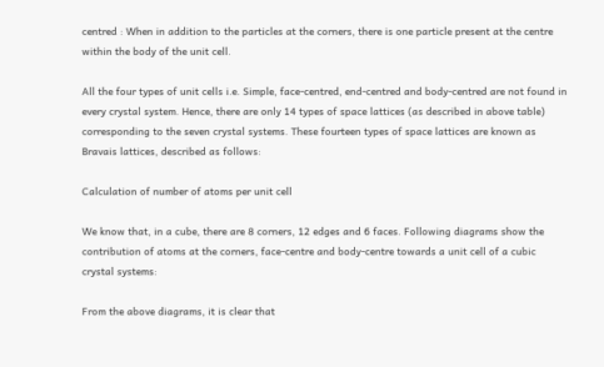centred : When in addition to the particles at the corners, there is one particle present at the centre within the body of the unit cell.

All the four types of unit cells i.e. Simple, face-centred, end-centred and body-centred are not found in every crystal system. Hence, there are only 14 types of space lattices (as described in above table) corresponding to the seven crystal systems. These fourteen types of space lattices are known as Bravais lattices, described as follows:

Calculation of number of atoms per unit cell

We know that, in a cube, there are 8 corners, 12 edges and 6 faces. Following diagrams show the contribution of atoms at the corners, face-centre and body-centre towards a unit cell of a cubic crystal systems:

From the above diagrams, it is clear that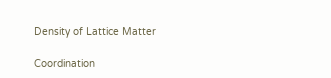Density of Lattice Matter

Coordination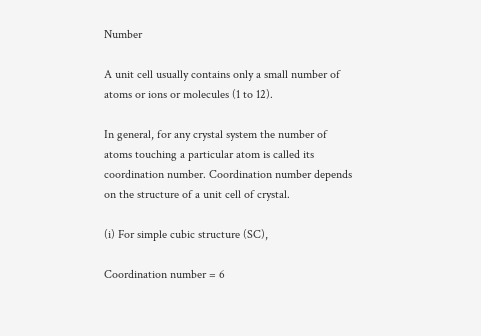Number

A unit cell usually contains only a small number of atoms or ions or molecules (1 to 12).

In general, for any crystal system the number of atoms touching a particular atom is called its coordination number. Coordination number depends on the structure of a unit cell of crystal.

(i) For simple cubic structure (SC),

Coordination number = 6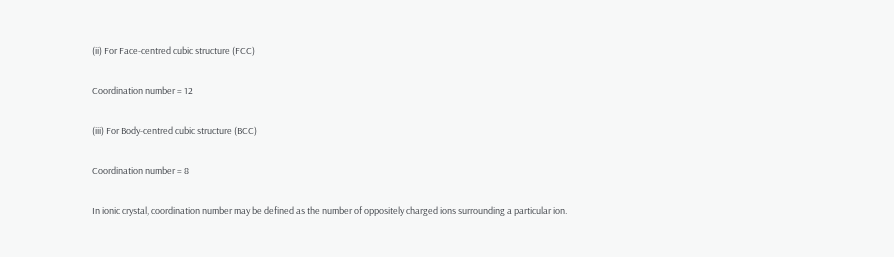(ii) For Face-centred cubic structure (FCC)

Coordination number = 12

(iii) For Body-centred cubic structure (BCC)

Coordination number = 8

In ionic crystal, coordination number may be defined as the number of oppositely charged ions surrounding a particular ion.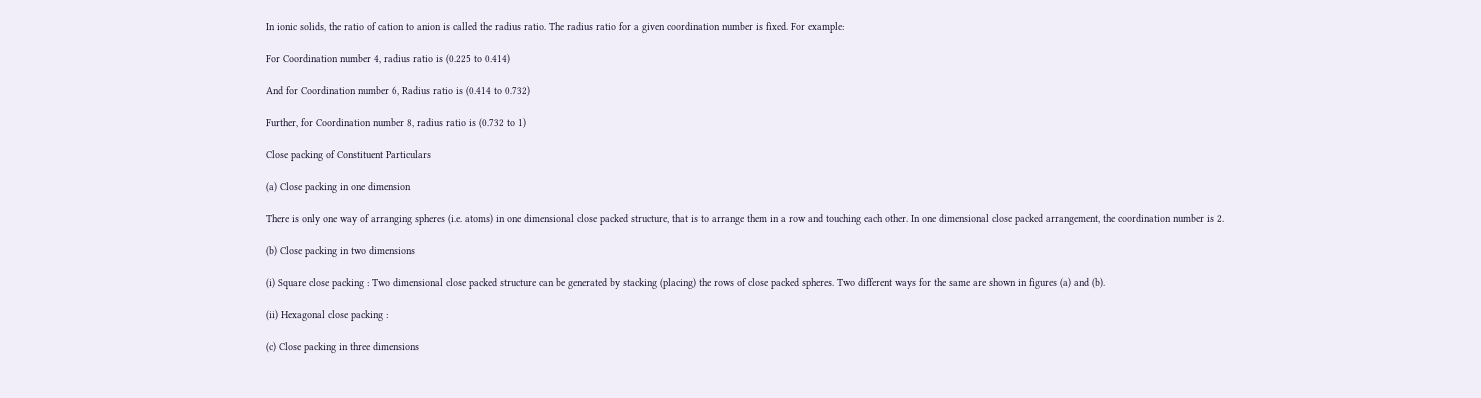In ionic solids, the ratio of cation to anion is called the radius ratio. The radius ratio for a given coordination number is fixed. For example:

For Coordination number 4, radius ratio is (0.225 to 0.414)

And for Coordination number 6, Radius ratio is (0.414 to 0.732)

Further, for Coordination number 8, radius ratio is (0.732 to 1)

Close packing of Constituent Particulars

(a) Close packing in one dimension

There is only one way of arranging spheres (i.e. atoms) in one dimensional close packed structure, that is to arrange them in a row and touching each other. In one dimensional close packed arrangement, the coordination number is 2.

(b) Close packing in two dimensions

(i) Square close packing : Two dimensional close packed structure can be generated by stacking (placing) the rows of close packed spheres. Two different ways for the same are shown in figures (a) and (b).

(ii) Hexagonal close packing :

(c) Close packing in three dimensions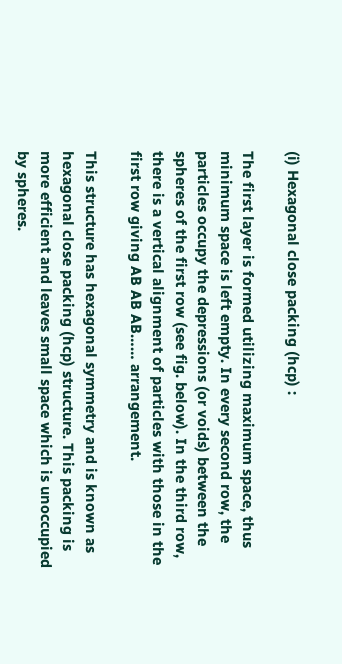(i) Hexagonal close packing (hcp) :

The first layer is formed utilizing maximum space, thus minimum space is left empty. In every second row, the particles occupy the depressions (or voids) between the spheres of the first row (see fig. below). In the third row, there is a vertical alignment of particles with those in the first row giving AB AB AB…… arrangement.

This structure has hexagonal symmetry and is known as hexagonal close packing (hcp) structure. This packing is more efficient and leaves small space which is unoccupied by spheres.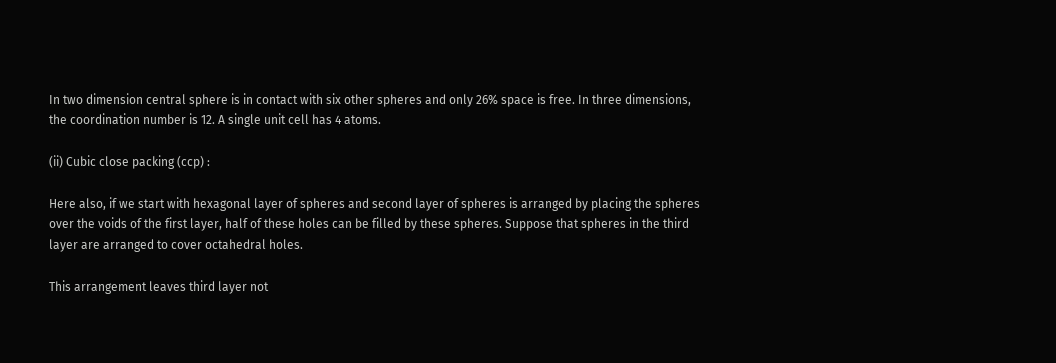In two dimension central sphere is in contact with six other spheres and only 26% space is free. In three dimensions, the coordination number is 12. A single unit cell has 4 atoms.

(ii) Cubic close packing (ccp) :

Here also, if we start with hexagonal layer of spheres and second layer of spheres is arranged by placing the spheres over the voids of the first layer, half of these holes can be filled by these spheres. Suppose that spheres in the third layer are arranged to cover octahedral holes.

This arrangement leaves third layer not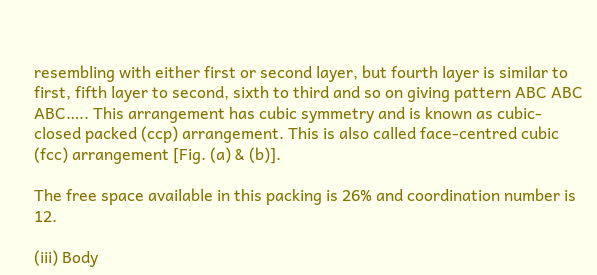resembling with either first or second layer, but fourth layer is similar to first, fifth layer to second, sixth to third and so on giving pattern ABC ABC ABC….. This arrangement has cubic symmetry and is known as cubic-closed packed (ccp) arrangement. This is also called face-centred cubic (fcc) arrangement [Fig. (a) & (b)].

The free space available in this packing is 26% and coordination number is 12.

(iii) Body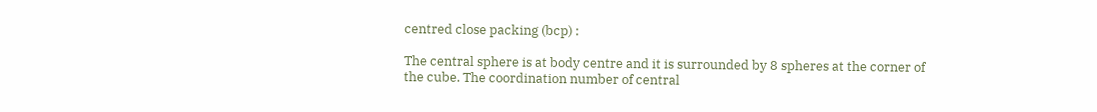centred close packing (bcp) :

The central sphere is at body centre and it is surrounded by 8 spheres at the corner of the cube. The coordination number of central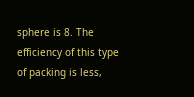sphere is 8. The efficiency of this type of packing is less,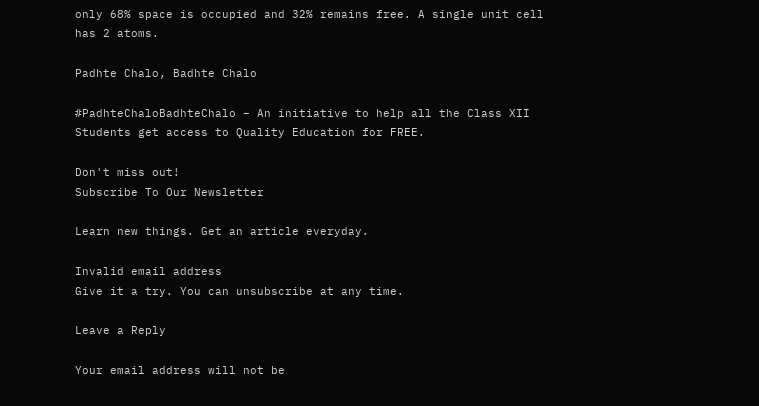only 68% space is occupied and 32% remains free. A single unit cell has 2 atoms.

Padhte Chalo, Badhte Chalo

#PadhteChaloBadhteChalo – An initiative to help all the Class XII Students get access to Quality Education for FREE.

Don't miss out!
Subscribe To Our Newsletter

Learn new things. Get an article everyday.

Invalid email address
Give it a try. You can unsubscribe at any time.

Leave a Reply

Your email address will not be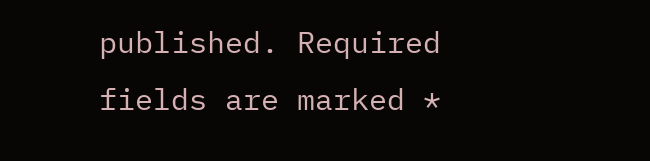published. Required fields are marked *